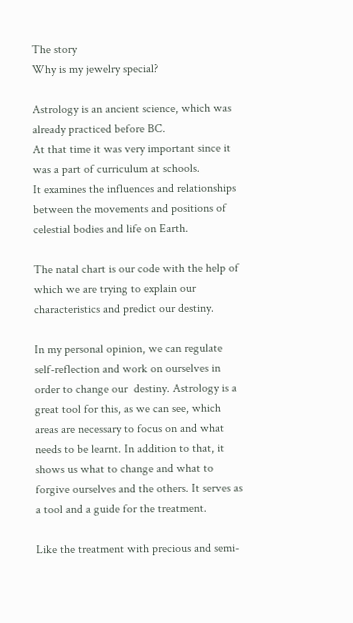The story
Why is my jewelry special?

Astrology is an ancient science, which was already practiced before BC.
At that time it was very important since it was a part of curriculum at schools.
It examines the influences and relationships between the movements and positions of celestial bodies and life on Earth.

The natal chart is our code with the help of which we are trying to explain our characteristics and predict our destiny.

In my personal opinion, we can regulate self-reflection and work on ourselves in order to change our  destiny. Astrology is a great tool for this, as we can see, which areas are necessary to focus on and what needs to be learnt. In addition to that, it shows us what to change and what to forgive ourselves and the others. It serves as a tool and a guide for the treatment.

Like the treatment with precious and semi-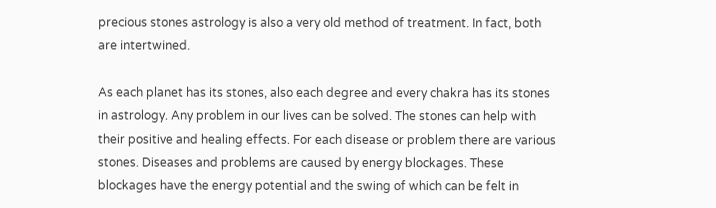precious stones astrology is also a very old method of treatment. In fact, both are intertwined.

As each planet has its stones, also each degree and every chakra has its stones in astrology. Any problem in our lives can be solved. The stones can help with their positive and healing effects. For each disease or problem there are various stones. Diseases and problems are caused by energy blockages. These blockages have the energy potential and the swing of which can be felt in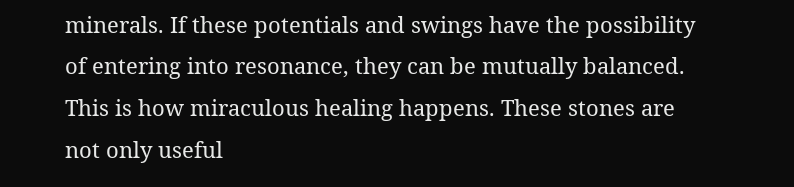minerals. If these potentials and swings have the possibility of entering into resonance, they can be mutually balanced. This is how miraculous healing happens. These stones are not only useful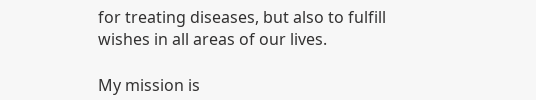for treating diseases, but also to fulfill wishes in all areas of our lives.

My mission is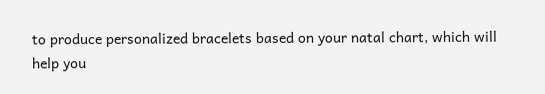to produce personalized bracelets based on your natal chart, which will help you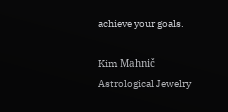achieve your goals.

Kim Mahnič
Astrological Jewelry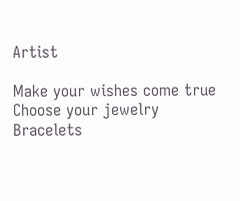Artist

Make your wishes come true
Choose your jewelry
Bracelets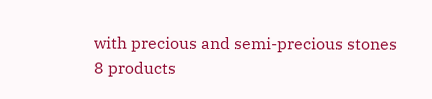with precious and semi-precious stones
8 products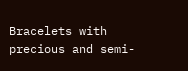Bracelets with precious and semi-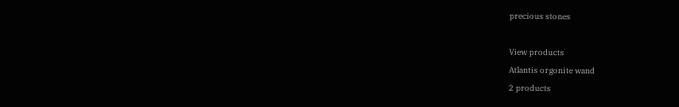precious stones

View products
Atlantis orgonite wand
2 products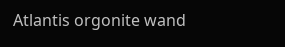Atlantis orgonite wand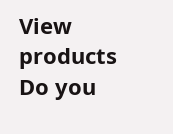View products
Do you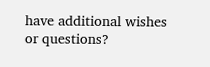have additional wishes or questions?